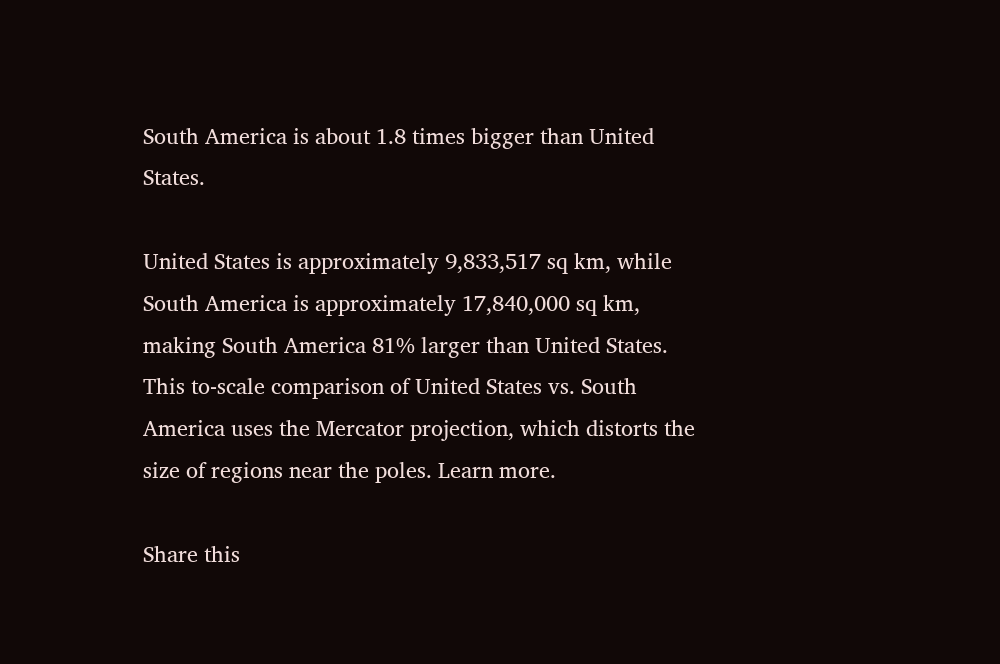South America is about 1.8 times bigger than United States.

United States is approximately 9,833,517 sq km, while South America is approximately 17,840,000 sq km, making South America 81% larger than United States.
This to-scale comparison of United States vs. South America uses the Mercator projection, which distorts the size of regions near the poles. Learn more.

Share this